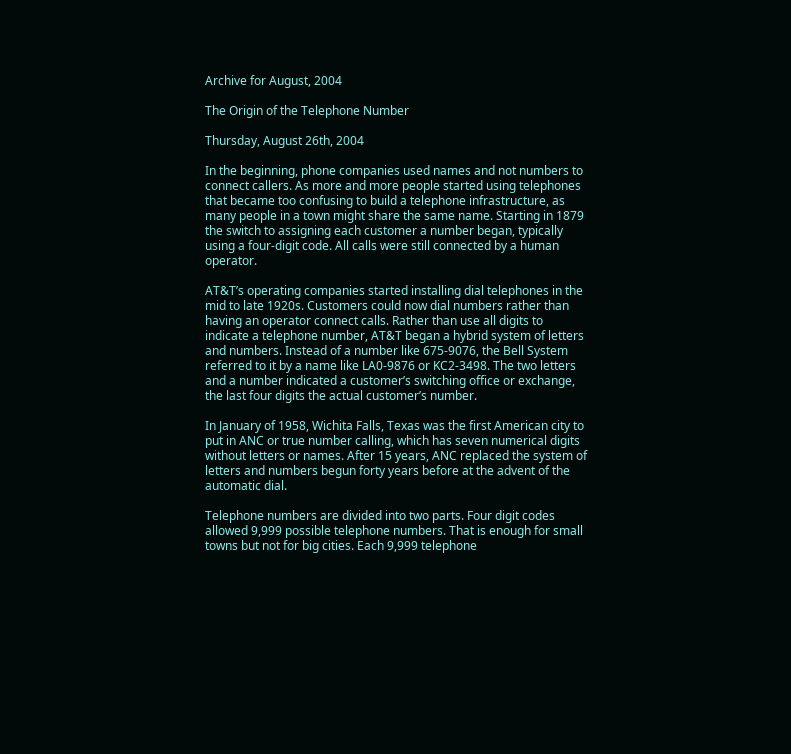Archive for August, 2004

The Origin of the Telephone Number

Thursday, August 26th, 2004

In the beginning, phone companies used names and not numbers to connect callers. As more and more people started using telephones that became too confusing to build a telephone infrastructure, as many people in a town might share the same name. Starting in 1879 the switch to assigning each customer a number began, typically using a four-digit code. All calls were still connected by a human operator.

AT&T’s operating companies started installing dial telephones in the mid to late 1920s. Customers could now dial numbers rather than having an operator connect calls. Rather than use all digits to indicate a telephone number, AT&T began a hybrid system of letters and numbers. Instead of a number like 675-9076, the Bell System referred to it by a name like LA0-9876 or KC2-3498. The two letters and a number indicated a customer’s switching office or exchange, the last four digits the actual customer’s number.

In January of 1958, Wichita Falls, Texas was the first American city to put in ANC or true number calling, which has seven numerical digits without letters or names. After 15 years, ANC replaced the system of letters and numbers begun forty years before at the advent of the automatic dial.

Telephone numbers are divided into two parts. Four digit codes allowed 9,999 possible telephone numbers. That is enough for small towns but not for big cities. Each 9,999 telephone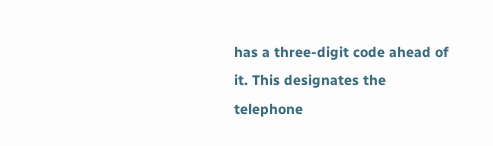has a three-digit code ahead of it. This designates the telephone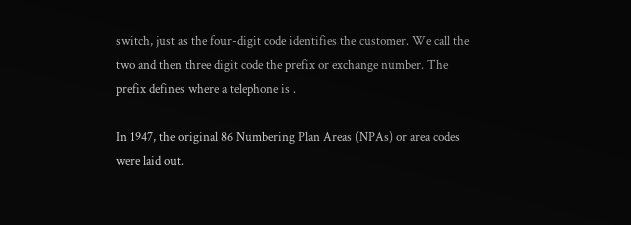switch, just as the four-digit code identifies the customer. We call the two and then three digit code the prefix or exchange number. The prefix defines where a telephone is .

In 1947, the original 86 Numbering Plan Areas (NPAs) or area codes were laid out.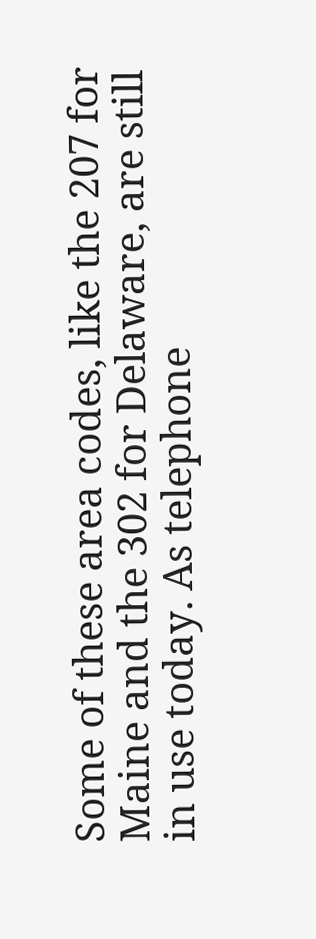Some of these area codes, like the 207 for Maine and the 302 for Delaware, are still in use today. As telephone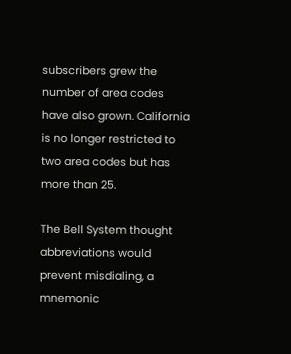subscribers grew the number of area codes have also grown. California is no longer restricted to two area codes but has more than 25.

The Bell System thought abbreviations would prevent misdialing, a mnemonic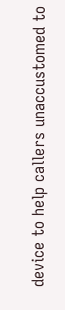device to help callers unaccustomed to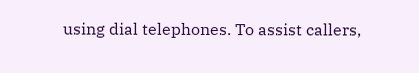using dial telephones. To assist callers,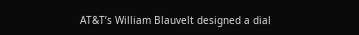AT&T’s William Blauvelt designed a dial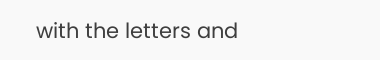with the letters and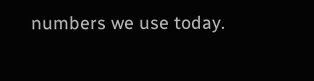numbers we use today.